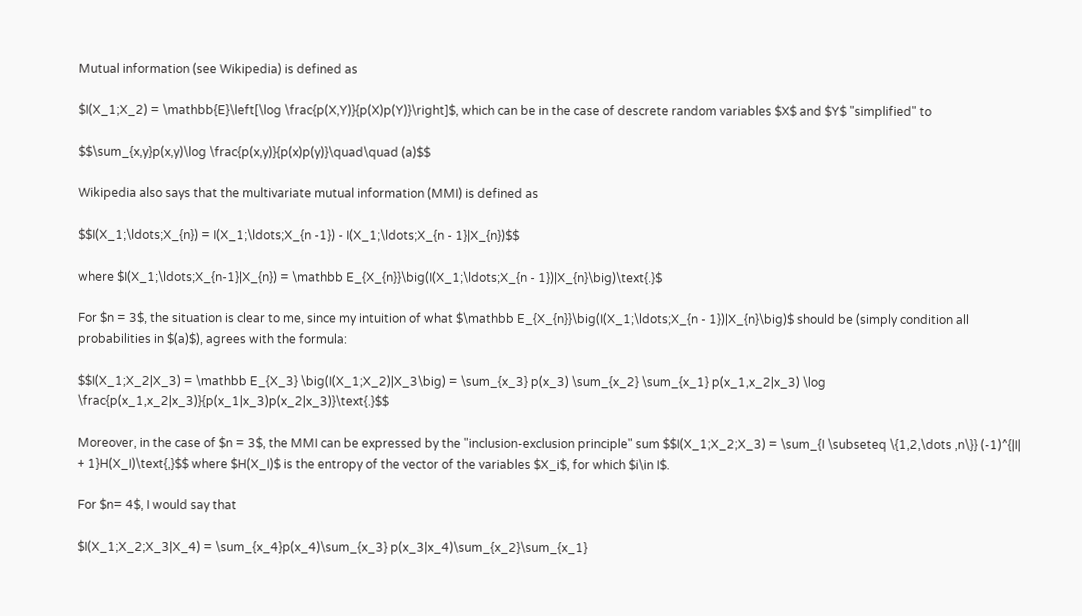Mutual information (see Wikipedia) is defined as

$I(X_1;X_2) = \mathbb{E}\left[\log \frac{p(X,Y)}{p(X)p(Y)}\right]$, which can be in the case of descrete random variables $X$ and $Y$ "simplified" to

$$\sum_{x,y}p(x,y)\log \frac{p(x,y)}{p(x)p(y)}\quad\quad (a)$$

Wikipedia also says that the multivariate mutual information (MMI) is defined as

$$I(X_1;\ldots;X_{n}) = I(X_1;\ldots;X_{n -1}) - I(X_1;\ldots;X_{n - 1}|X_{n})$$

where $I(X_1;\ldots;X_{n-1}|X_{n}) = \mathbb E_{X_{n}}\big(I(X_1;\ldots;X_{n - 1})|X_{n}\big)\text{.}$

For $n = 3$, the situation is clear to me, since my intuition of what $\mathbb E_{X_{n}}\big(I(X_1;\ldots;X_{n - 1})|X_{n}\big)$ should be (simply condition all probabilities in $(a)$), agrees with the formula:

$$I(X_1;X_2|X_3) = \mathbb E_{X_3} \big(I(X_1;X_2)|X_3\big) = \sum_{x_3} p(x_3) \sum_{x_2} \sum_{x_1} p(x_1,x_2|x_3) \log \frac{p(x_1,x_2|x_3)}{p(x_1|x_3)p(x_2|x_3)}\text{.}$$

Moreover, in the case of $n = 3$, the MMI can be expressed by the "inclusion-exclusion principle" sum $$I(X_1;X_2;X_3) = \sum_{I \subseteq \{1,2,\dots ,n\}} (-1)^{|I| + 1}H(X_I)\text{,}$$ where $H(X_I)$ is the entropy of the vector of the variables $X_i$, for which $i\in I$.

For $n= 4$, I would say that

$I(X_1;X_2;X_3|X_4) = \sum_{x_4}p(x_4)\sum_{x_3} p(x_3|x_4)\sum_{x_2}\sum_{x_1}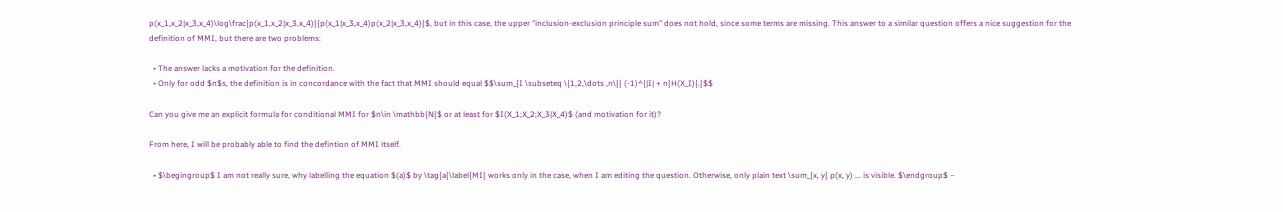p(x_1,x_2|x_3,x_4)\log\frac{p(x_1,x_2|x_3,x_4)}{p(x_1|x_3,x_4)p(x_2|x_3,x_4)}$, but in this case, the upper "inclusion-exclusion principle sum" does not hold, since some terms are missing. This answer to a similar question offers a nice suggestion for the definition of MMI, but there are two problems:

  • The answer lacks a motivation for the definition.
  • Only for odd $n$s, the definition is in concordance with the fact that MMI should equal $$\sum_{I \subseteq \{1,2,\dots ,n\}} (-1)^{|I| + n}H(X_I){.}$$

Can you give me an explicit formula for conditional MMI for $n\in \mathbb{N}$ or at least for $I(X_1;X_2;X_3|X_4)$ (and motivation for it)?

From here, I will be probably able to find the defintion of MMI itself.

  • $\begingroup$ I am not really sure, why labelling the equation $(a)$ by \tag{a}\label{MI} works only in the case, when I am editing the question. Otherwise, only plain text \sum_{x, y} p(x, y) ... is visible. $\endgroup$ –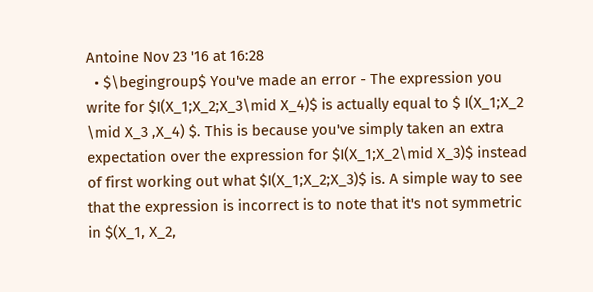Antoine Nov 23 '16 at 16:28
  • $\begingroup$ You've made an error - The expression you write for $I(X_1;X_2;X_3\mid X_4)$ is actually equal to $ I(X_1;X_2 \mid X_3 ,X_4) $. This is because you've simply taken an extra expectation over the expression for $I(X_1;X_2\mid X_3)$ instead of first working out what $I(X_1;X_2;X_3)$ is. A simple way to see that the expression is incorrect is to note that it's not symmetric in $(X_1, X_2,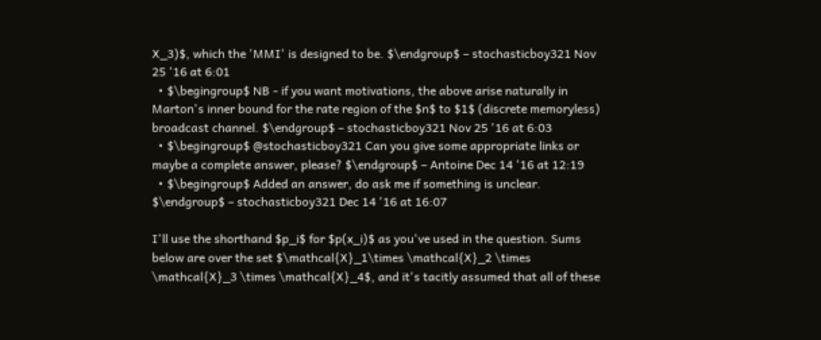X_3)$, which the 'MMI' is designed to be. $\endgroup$ – stochasticboy321 Nov 25 '16 at 6:01
  • $\begingroup$ NB - if you want motivations, the above arise naturally in Marton's inner bound for the rate region of the $n$ to $1$ (discrete memoryless) broadcast channel. $\endgroup$ – stochasticboy321 Nov 25 '16 at 6:03
  • $\begingroup$ @stochasticboy321 Can you give some appropriate links or maybe a complete answer, please? $\endgroup$ – Antoine Dec 14 '16 at 12:19
  • $\begingroup$ Added an answer, do ask me if something is unclear. $\endgroup$ – stochasticboy321 Dec 14 '16 at 16:07

I'll use the shorthand $p_i$ for $p(x_i)$ as you've used in the question. Sums below are over the set $\mathcal{X}_1\times \mathcal{X}_2 \times \mathcal{X}_3 \times \mathcal{X}_4$, and it's tacitly assumed that all of these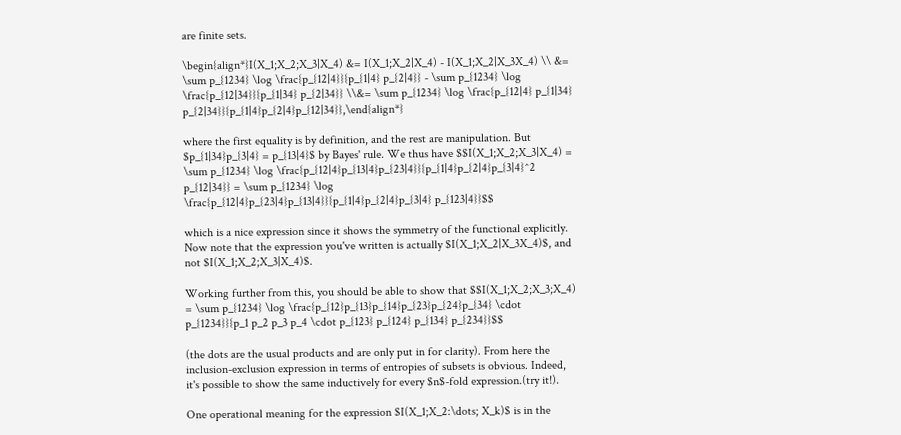are finite sets.

\begin{align*}I(X_1;X_2;X_3|X_4) &= I(X_1;X_2|X_4) - I(X_1;X_2|X_3X_4) \\ &= \sum p_{1234} \log \frac{p_{12|4}}{p_{1|4} p_{2|4}} - \sum p_{1234} \log \frac{p_{12|34}}{p_{1|34} p_{2|34}} \\&= \sum p_{1234} \log \frac{p_{12|4} p_{1|34} p_{2|34}}{p_{1|4}p_{2|4}p_{12|34}},\end{align*}

where the first equality is by definition, and the rest are manipulation. But $p_{1|34}p_{3|4} = p_{13|4}$ by Bayes' rule. We thus have $$I(X_1;X_2;X_3|X_4) = \sum p_{1234} \log \frac{p_{12|4}p_{13|4}p_{23|4}}{p_{1|4}p_{2|4}p_{3|4}^2 p_{12|34}} = \sum p_{1234} \log \frac{p_{12|4}p_{23|4}p_{13|4}}{p_{1|4}p_{2|4}p_{3|4} p_{123|4}}$$

which is a nice expression since it shows the symmetry of the functional explicitly. Now note that the expression you've written is actually $I(X_1;X_2|X_3X_4)$, and not $I(X_1;X_2;X_3|X_4)$.

Working further from this, you should be able to show that $$I(X_1;X_2;X_3;X_4) = \sum p_{1234} \log \frac{p_{12}p_{13}p_{14}p_{23}p_{24}p_{34} \cdot p_{1234}}{p_1 p_2 p_3 p_4 \cdot p_{123} p_{124} p_{134} p_{234}}$$

(the dots are the usual products and are only put in for clarity). From here the inclusion-exclusion expression in terms of entropies of subsets is obvious. Indeed, it's possible to show the same inductively for every $n$-fold expression.(try it!).

One operational meaning for the expression $I(X_1;X_2:\dots; X_k)$ is in the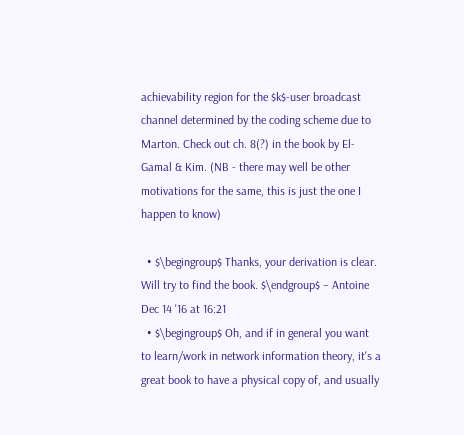achievability region for the $k$-user broadcast channel determined by the coding scheme due to Marton. Check out ch. 8(?) in the book by El-Gamal & Kim. (NB - there may well be other motivations for the same, this is just the one I happen to know)

  • $\begingroup$ Thanks, your derivation is clear. Will try to find the book. $\endgroup$ – Antoine Dec 14 '16 at 16:21
  • $\begingroup$ Oh, and if in general you want to learn/work in network information theory, it's a great book to have a physical copy of, and usually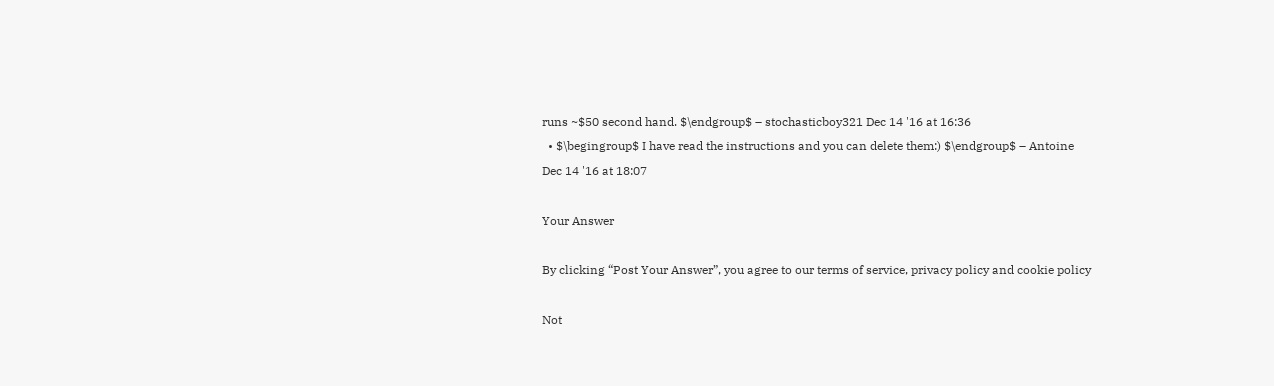runs ~$50 second hand. $\endgroup$ – stochasticboy321 Dec 14 '16 at 16:36
  • $\begingroup$ I have read the instructions and you can delete them:) $\endgroup$ – Antoine Dec 14 '16 at 18:07

Your Answer

By clicking “Post Your Answer”, you agree to our terms of service, privacy policy and cookie policy

Not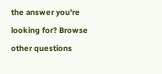the answer you're looking for? Browse other questions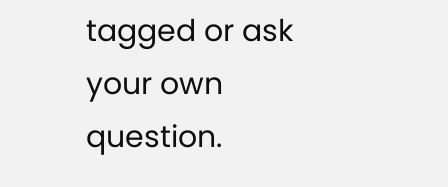tagged or ask your own question.